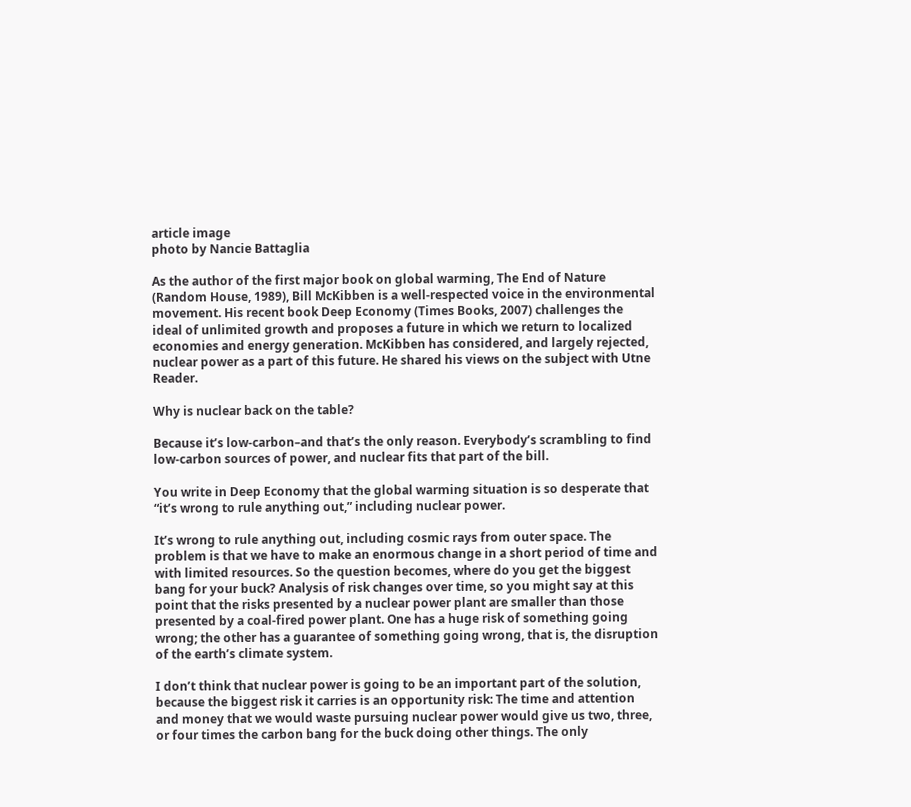article image
photo by Nancie Battaglia

As the author of the first major book on global warming, The End of Nature (Random House, 1989), Bill McKibben is a well-respected voice in the environmental movement. His recent book Deep Economy (Times Books, 2007) challenges the ideal of unlimited growth and proposes a future in which we return to localized economies and energy generation. McKibben has considered, and largely rejected, nuclear power as a part of this future. He shared his views on the subject with Utne Reader.

Why is nuclear back on the table?

Because it’s low-carbon–and that’s the only reason. Everybody’s scrambling to find low-carbon sources of power, and nuclear fits that part of the bill.

You write in Deep Economy that the global warming situation is so desperate that “it’s wrong to rule anything out,” including nuclear power.

It’s wrong to rule anything out, including cosmic rays from outer space. The problem is that we have to make an enormous change in a short period of time and with limited resources. So the question becomes, where do you get the biggest bang for your buck? Analysis of risk changes over time, so you might say at this point that the risks presented by a nuclear power plant are smaller than those presented by a coal-fired power plant. One has a huge risk of something going wrong; the other has a guarantee of something going wrong, that is, the disruption of the earth’s climate system.

I don’t think that nuclear power is going to be an important part of the solution, because the biggest risk it carries is an opportunity risk: The time and attention and money that we would waste pursuing nuclear power would give us two, three, or four times the carbon bang for the buck doing other things. The only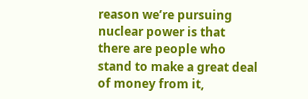reason we’re pursuing nuclear power is that there are people who stand to make a great deal of money from it,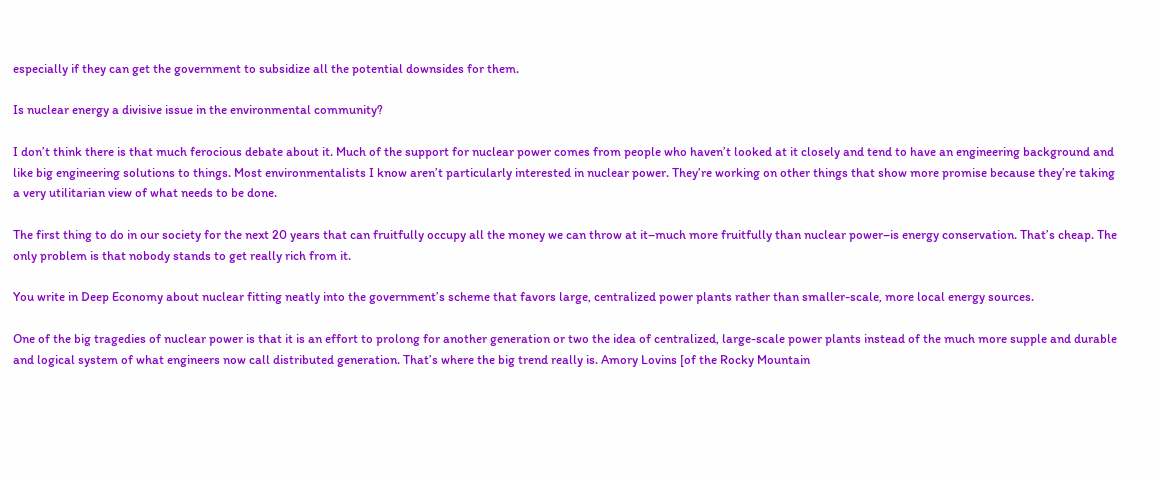especially if they can get the government to subsidize all the potential downsides for them.

Is nuclear energy a divisive issue in the environmental community?

I don’t think there is that much ferocious debate about it. Much of the support for nuclear power comes from people who haven’t looked at it closely and tend to have an engineering background and like big engineering solutions to things. Most environmentalists I know aren’t particularly interested in nuclear power. They’re working on other things that show more promise because they’re taking a very utilitarian view of what needs to be done.

The first thing to do in our society for the next 20 years that can fruitfully occupy all the money we can throw at it–much more fruitfully than nuclear power–is energy conservation. That’s cheap. The only problem is that nobody stands to get really rich from it.

You write in Deep Economy about nuclear fitting neatly into the government’s scheme that favors large, centralized power plants rather than smaller-scale, more local energy sources.

One of the big tragedies of nuclear power is that it is an effort to prolong for another generation or two the idea of centralized, large-scale power plants instead of the much more supple and durable and logical system of what engineers now call distributed generation. That’s where the big trend really is. Amory Lovins [of the Rocky Mountain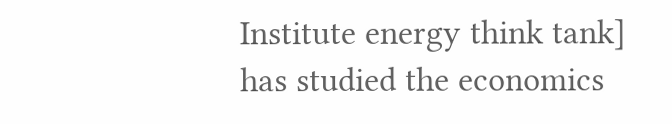Institute energy think tank] has studied the economics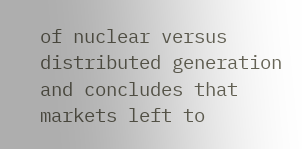of nuclear versus distributed generation and concludes that markets left to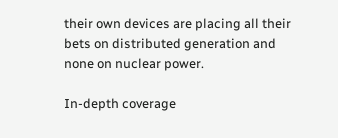their own devices are placing all their bets on distributed generation and none on nuclear power.

In-depth coverage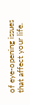of eye-opening issues that affect your life.